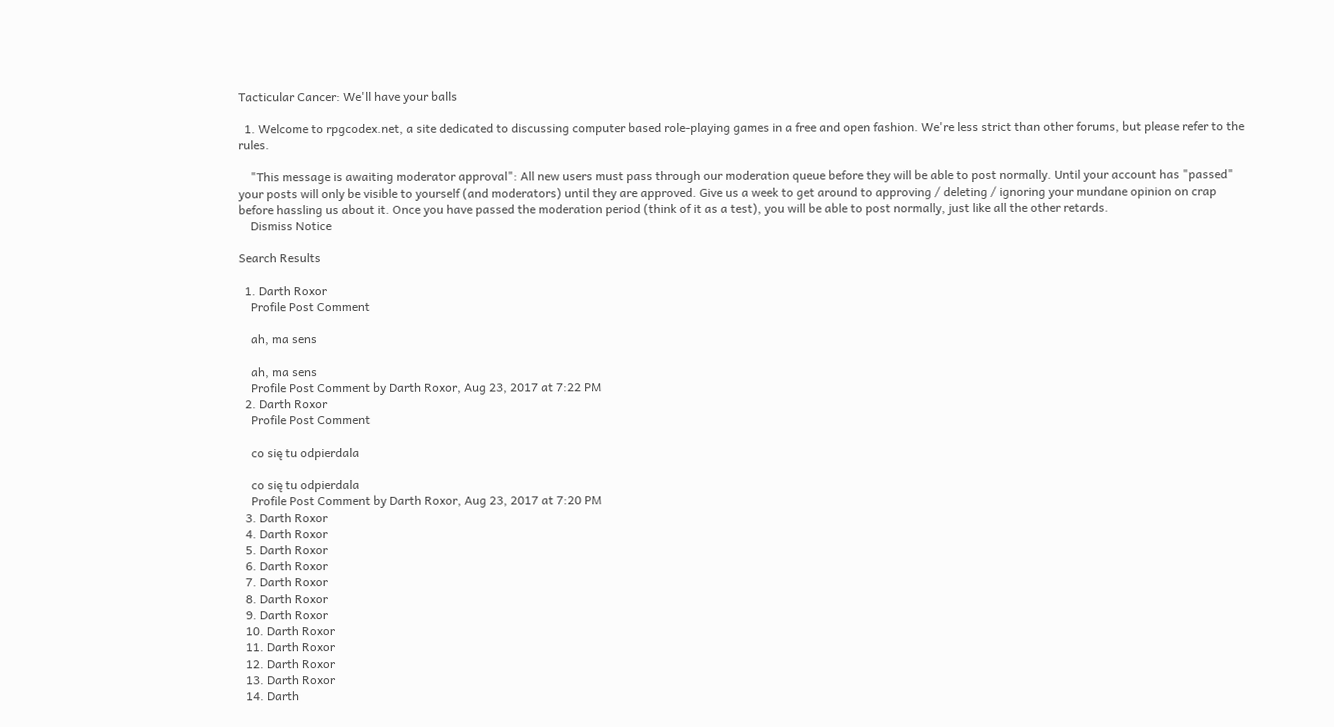Tacticular Cancer: We'll have your balls

  1. Welcome to rpgcodex.net, a site dedicated to discussing computer based role-playing games in a free and open fashion. We're less strict than other forums, but please refer to the rules.

    "This message is awaiting moderator approval": All new users must pass through our moderation queue before they will be able to post normally. Until your account has "passed" your posts will only be visible to yourself (and moderators) until they are approved. Give us a week to get around to approving / deleting / ignoring your mundane opinion on crap before hassling us about it. Once you have passed the moderation period (think of it as a test), you will be able to post normally, just like all the other retards.
    Dismiss Notice

Search Results

  1. Darth Roxor
    Profile Post Comment

    ah, ma sens

    ah, ma sens
    Profile Post Comment by Darth Roxor, Aug 23, 2017 at 7:22 PM
  2. Darth Roxor
    Profile Post Comment

    co się tu odpierdala

    co się tu odpierdala
    Profile Post Comment by Darth Roxor, Aug 23, 2017 at 7:20 PM
  3. Darth Roxor
  4. Darth Roxor
  5. Darth Roxor
  6. Darth Roxor
  7. Darth Roxor
  8. Darth Roxor
  9. Darth Roxor
  10. Darth Roxor
  11. Darth Roxor
  12. Darth Roxor
  13. Darth Roxor
  14. Darth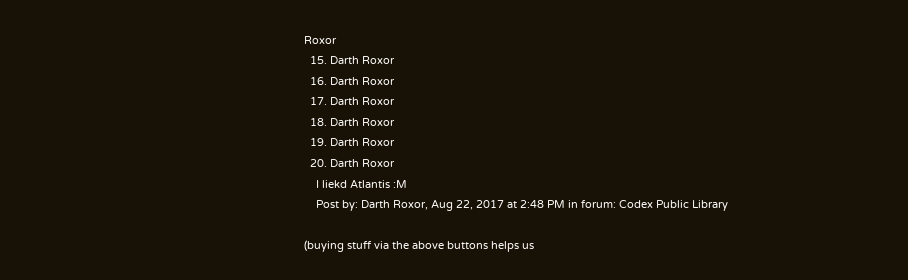Roxor
  15. Darth Roxor
  16. Darth Roxor
  17. Darth Roxor
  18. Darth Roxor
  19. Darth Roxor
  20. Darth Roxor
    I liekd Atlantis :M
    Post by: Darth Roxor, Aug 22, 2017 at 2:48 PM in forum: Codex Public Library

(buying stuff via the above buttons helps us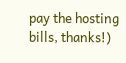pay the hosting bills, thanks!)